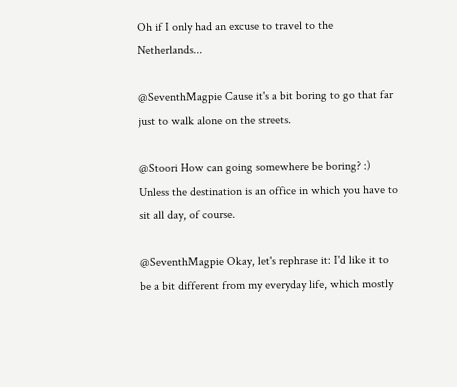Oh if I only had an excuse to travel to the Netherlands...

@SeventhMagpie Cause it's a bit boring to go that far just to walk alone on the streets.

@Stoori How can going somewhere be boring? :) Unless the destination is an office in which you have to sit all day, of course.

@SeventhMagpie Okay, let's rephrase it: I'd like it to be a bit different from my everyday life, which mostly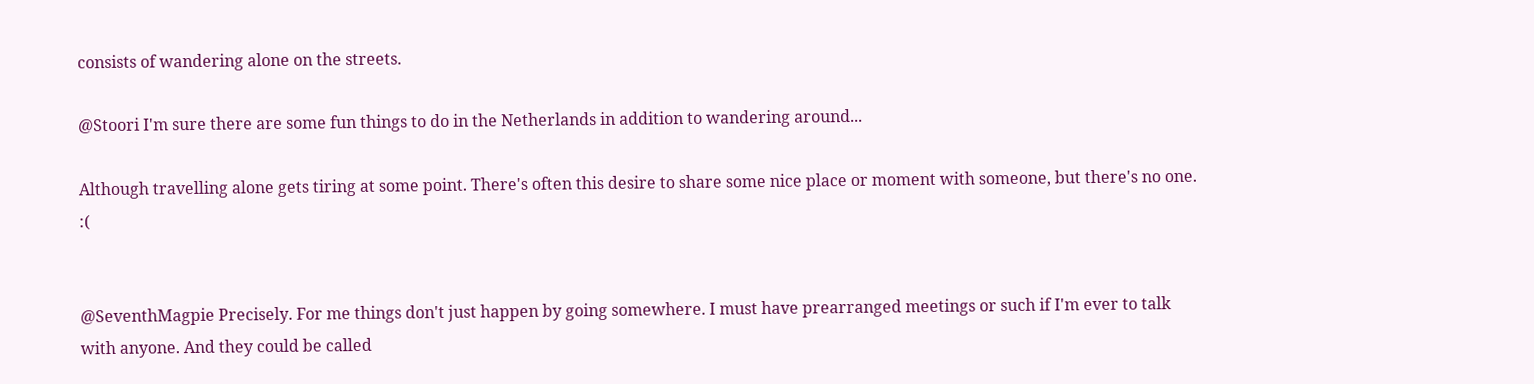consists of wandering alone on the streets.

@Stoori I'm sure there are some fun things to do in the Netherlands in addition to wandering around...

Although travelling alone gets tiring at some point. There's often this desire to share some nice place or moment with someone, but there's no one. :(


@SeventhMagpie Precisely. For me things don't just happen by going somewhere. I must have prearranged meetings or such if I'm ever to talk with anyone. And they could be called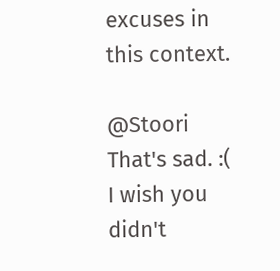excuses in this context.

@Stoori That's sad. :( I wish you didn't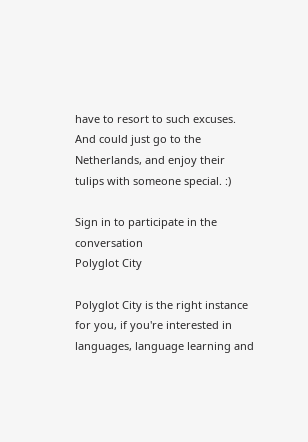have to resort to such excuses. And could just go to the Netherlands, and enjoy their tulips with someone special. :)

Sign in to participate in the conversation
Polyglot City

Polyglot City is the right instance for you, if you're interested in languages, language learning and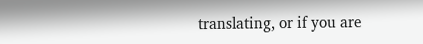translating, or if you are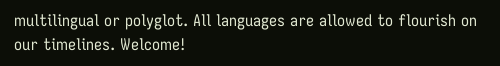multilingual or polyglot. All languages are allowed to flourish on our timelines. Welcome!